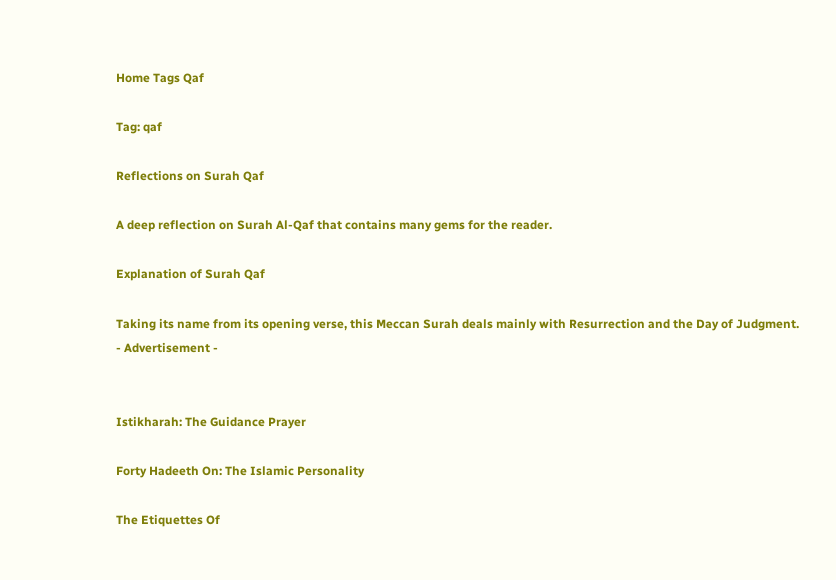Home Tags Qaf

Tag: qaf

Reflections on Surah Qaf

A deep reflection on Surah Al-Qaf that contains many gems for the reader.

Explanation of Surah Qaf

Taking its name from its opening verse, this Meccan Surah deals mainly with Resurrection and the Day of Judgment.
- Advertisement -


Istikharah: The Guidance Prayer

Forty Hadeeth On: The Islamic Personality

The Etiquettes Of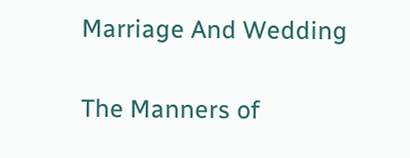Marriage And Wedding

The Manners of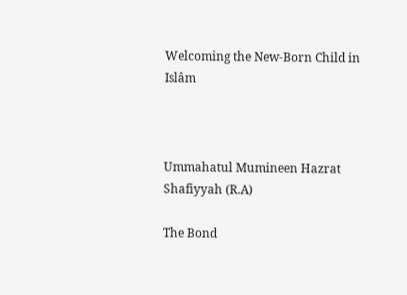Welcoming the New-Born Child in Islâm



Ummahatul Mumineen Hazrat Shafiyyah (R.A)

The Bond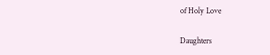of Holy Love

Daughters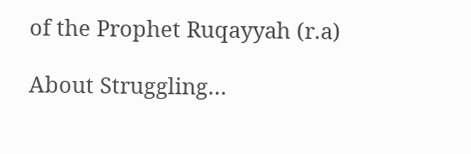of the Prophet Ruqayyah (r.a)

About Struggling…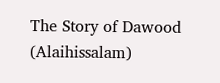The Story of Dawood (Alaihissalam)